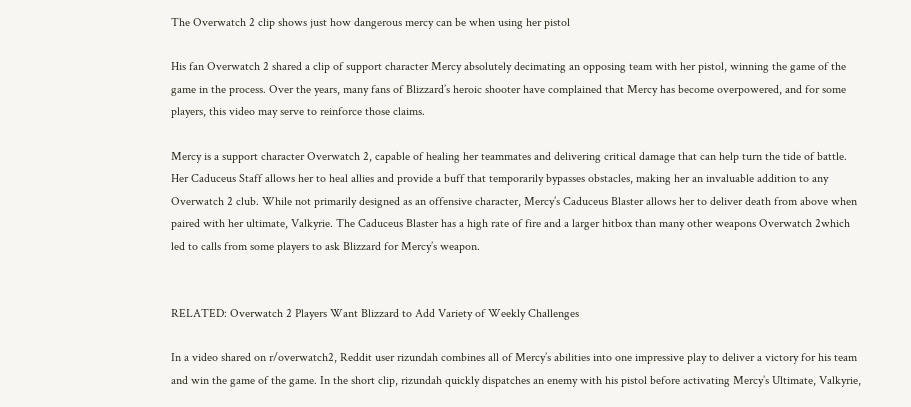The Overwatch 2 clip shows just how dangerous mercy can be when using her pistol

His fan Overwatch 2 shared a clip of support character Mercy absolutely decimating an opposing team with her pistol, winning the game of the game in the process. Over the years, many fans of Blizzard’s heroic shooter have complained that Mercy has become overpowered, and for some players, this video may serve to reinforce those claims.

Mercy is a support character Overwatch 2, capable of healing her teammates and delivering critical damage that can help turn the tide of battle. Her Caduceus Staff allows her to heal allies and provide a buff that temporarily bypasses obstacles, making her an invaluable addition to any Overwatch 2 club. While not primarily designed as an offensive character, Mercy’s Caduceus Blaster allows her to deliver death from above when paired with her ultimate, Valkyrie. The Caduceus Blaster has a high rate of fire and a larger hitbox than many other weapons Overwatch 2which led to calls from some players to ask Blizzard for Mercy’s weapon.


RELATED: Overwatch 2 Players Want Blizzard to Add Variety of Weekly Challenges

In a video shared on r/overwatch2, Reddit user rizundah combines all of Mercy’s abilities into one impressive play to deliver a victory for his team and win the game of the game. In the short clip, rizundah quickly dispatches an enemy with his pistol before activating Mercy’s Ultimate, Valkyrie,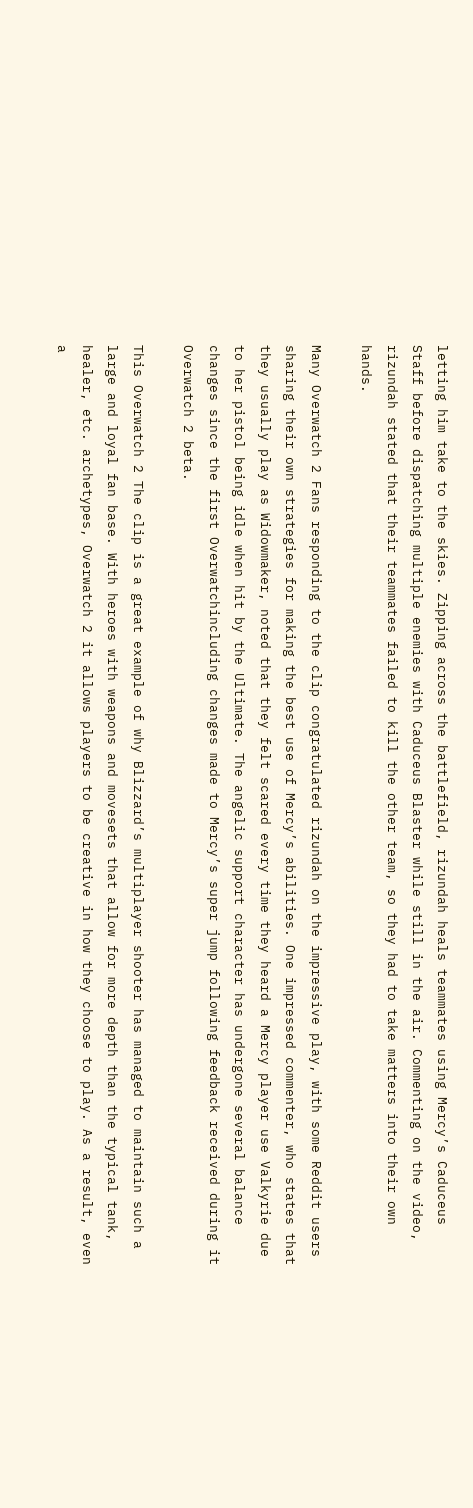letting him take to the skies. Zipping across the battlefield, rizundah heals teammates using Mercy’s Caduceus Staff before dispatching multiple enemies with Caduceus Blaster while still in the air. Commenting on the video, rizundah stated that their teammates failed to kill the other team, so they had to take matters into their own hands.

Many Overwatch 2 Fans responding to the clip congratulated rizundah on the impressive play, with some Reddit users sharing their own strategies for making the best use of Mercy’s abilities. One impressed commenter, who states that they usually play as Widowmaker, noted that they felt scared every time they heard a Mercy player use Valkyrie due to her pistol being idle when hit by the Ultimate. The angelic support character has undergone several balance changes since the first Overwatchincluding changes made to Mercy’s super jump following feedback received during it Overwatch 2 beta.

This Overwatch 2 The clip is a great example of why Blizzard’s multiplayer shooter has managed to maintain such a large and loyal fan base. With heroes with weapons and movesets that allow for more depth than the typical tank, healer, etc. archetypes, Overwatch 2 it allows players to be creative in how they choose to play. As a result, even a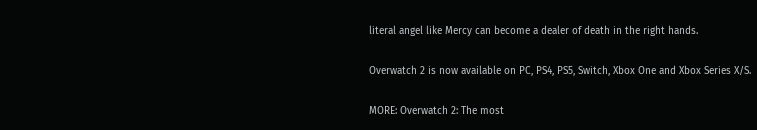literal angel like Mercy can become a dealer of death in the right hands.

Overwatch 2 is now available on PC, PS4, PS5, Switch, Xbox One and Xbox Series X/S.

MORE: Overwatch 2: The most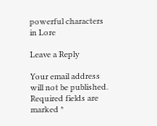powerful characters in Lore

Leave a Reply

Your email address will not be published. Required fields are marked *